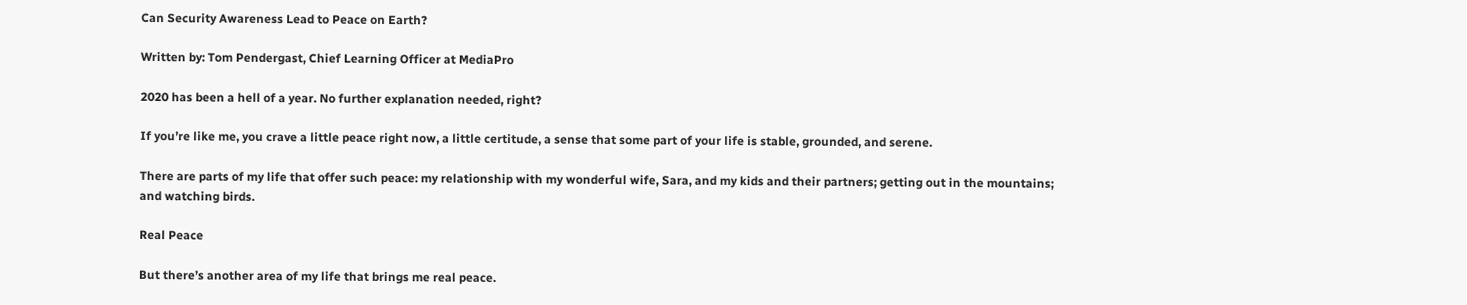Can Security Awareness Lead to Peace on Earth?

Written by: Tom Pendergast, Chief Learning Officer at MediaPro

2020 has been a hell of a year. No further explanation needed, right?

If you’re like me, you crave a little peace right now, a little certitude, a sense that some part of your life is stable, grounded, and serene.

There are parts of my life that offer such peace: my relationship with my wonderful wife, Sara, and my kids and their partners; getting out in the mountains; and watching birds.

Real Peace

But there’s another area of my life that brings me real peace.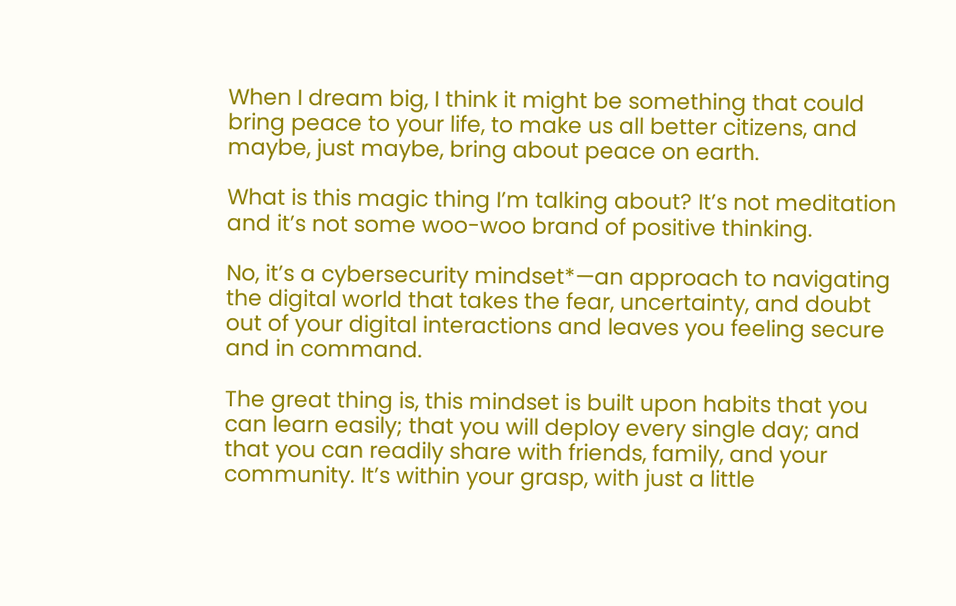When I dream big, I think it might be something that could bring peace to your life, to make us all better citizens, and maybe, just maybe, bring about peace on earth.

What is this magic thing I’m talking about? It’s not meditation and it’s not some woo-woo brand of positive thinking.

No, it’s a cybersecurity mindset*—an approach to navigating the digital world that takes the fear, uncertainty, and doubt out of your digital interactions and leaves you feeling secure and in command.

The great thing is, this mindset is built upon habits that you can learn easily; that you will deploy every single day; and that you can readily share with friends, family, and your community. It’s within your grasp, with just a little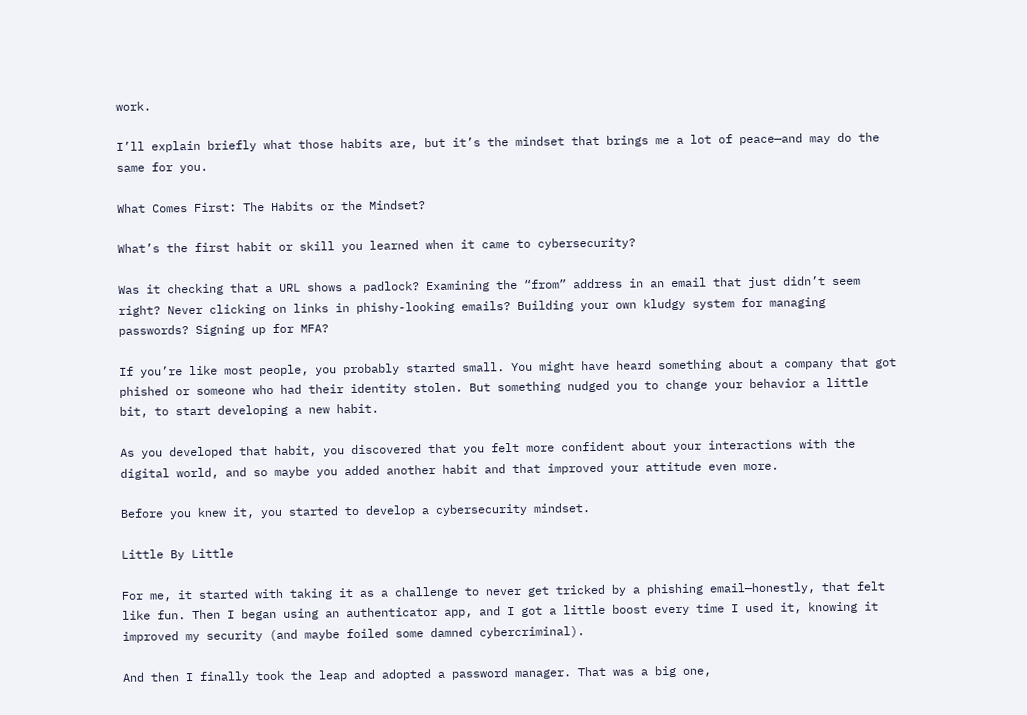work.

I’ll explain briefly what those habits are, but it’s the mindset that brings me a lot of peace—and may do the same for you.

What Comes First: The Habits or the Mindset?

What’s the first habit or skill you learned when it came to cybersecurity?

Was it checking that a URL shows a padlock? Examining the “from” address in an email that just didn’t seem right? Never clicking on links in phishy-looking emails? Building your own kludgy system for managing passwords? Signing up for MFA?

If you’re like most people, you probably started small. You might have heard something about a company that got phished or someone who had their identity stolen. But something nudged you to change your behavior a little bit, to start developing a new habit.

As you developed that habit, you discovered that you felt more confident about your interactions with the digital world, and so maybe you added another habit and that improved your attitude even more.

Before you knew it, you started to develop a cybersecurity mindset.

Little By Little

For me, it started with taking it as a challenge to never get tricked by a phishing email—honestly, that felt like fun. Then I began using an authenticator app, and I got a little boost every time I used it, knowing it improved my security (and maybe foiled some damned cybercriminal).

And then I finally took the leap and adopted a password manager. That was a big one,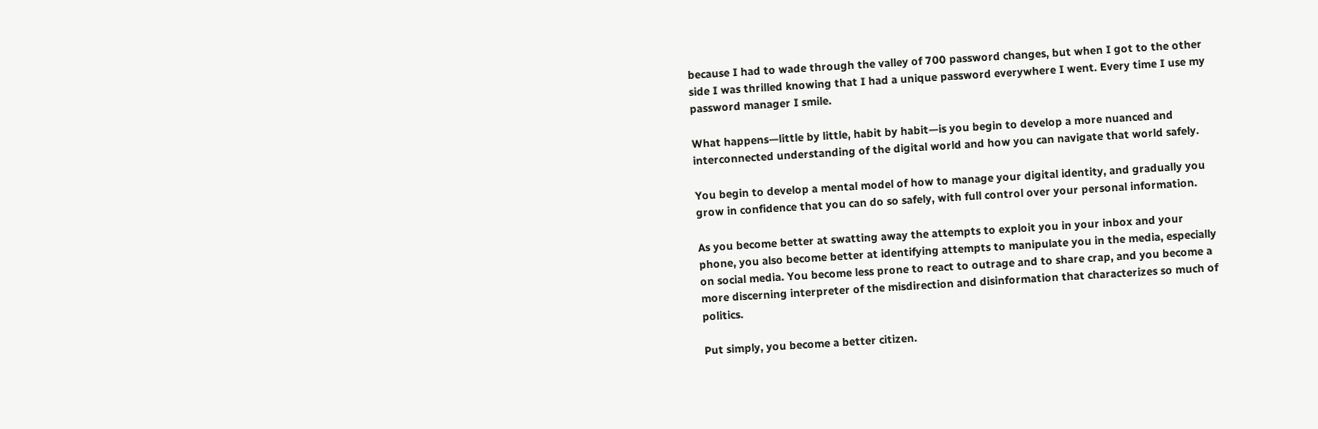because I had to wade through the valley of 700 password changes, but when I got to the other side I was thrilled knowing that I had a unique password everywhere I went. Every time I use my password manager I smile.

What happens—little by little, habit by habit—is you begin to develop a more nuanced and interconnected understanding of the digital world and how you can navigate that world safely.

You begin to develop a mental model of how to manage your digital identity, and gradually you grow in confidence that you can do so safely, with full control over your personal information.

As you become better at swatting away the attempts to exploit you in your inbox and your phone, you also become better at identifying attempts to manipulate you in the media, especially on social media. You become less prone to react to outrage and to share crap, and you become a more discerning interpreter of the misdirection and disinformation that characterizes so much of politics.

Put simply, you become a better citizen.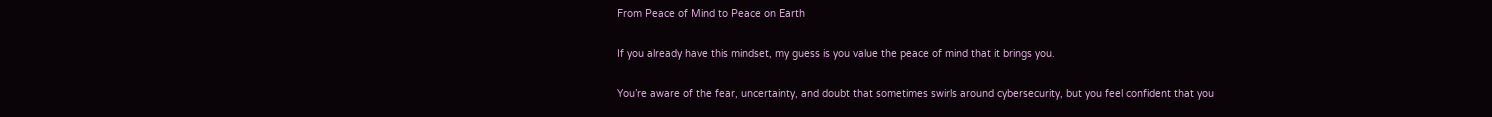From Peace of Mind to Peace on Earth

If you already have this mindset, my guess is you value the peace of mind that it brings you.

You’re aware of the fear, uncertainty, and doubt that sometimes swirls around cybersecurity, but you feel confident that you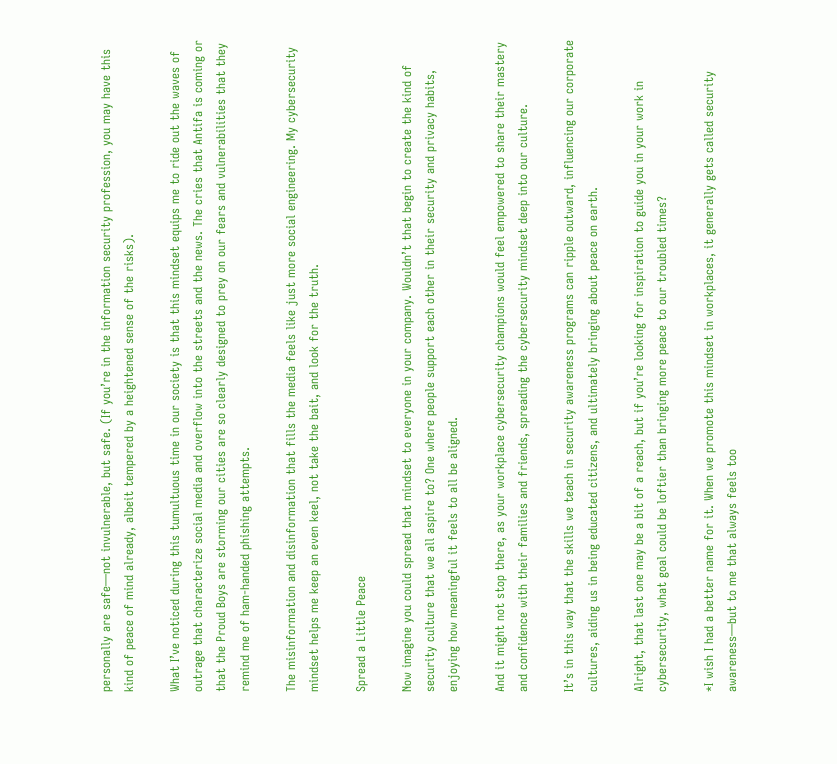personally are safe—not invulnerable, but safe. (If you’re in the information security profession, you may have this kind of peace of mind already, albeit tempered by a heightened sense of the risks).

What I’ve noticed during this tumultuous time in our society is that this mindset equips me to ride out the waves of outrage that characterize social media and overflow into the streets and the news. The cries that Antifa is coming or that the Proud Boys are storming our cities are so clearly designed to prey on our fears and vulnerabilities that they remind me of ham-handed phishing attempts.

The misinformation and disinformation that fills the media feels like just more social engineering. My cybersecurity mindset helps me keep an even keel, not take the bait, and look for the truth.

Spread a Little Peace

Now imagine you could spread that mindset to everyone in your company. Wouldn’t that begin to create the kind of security culture that we all aspire to? One where people support each other in their security and privacy habits, enjoying how meaningful it feels to all be aligned.

And it might not stop there, as your workplace cybersecurity champions would feel empowered to share their mastery and confidence with their families and friends, spreading the cybersecurity mindset deep into our culture.

It’s in this way that the skills we teach in security awareness programs can ripple outward, influencing our corporate cultures, aiding us in being educated citizens, and ultimately bringing about peace on earth.

Alright, that last one may be a bit of a reach, but if you’re looking for inspiration to guide you in your work in cybersecurity, what goal could be loftier than bringing more peace to our troubled times?

*I wish I had a better name for it. When we promote this mindset in workplaces, it generally gets called security awareness—but to me that always feels too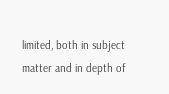limited, both in subject matter and in depth of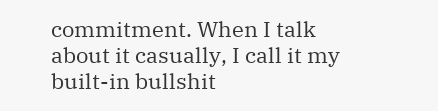commitment. When I talk about it casually, I call it my built-in bullshit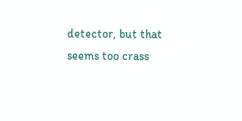detector, but that seems too crass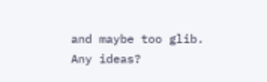and maybe too glib. Any ideas?